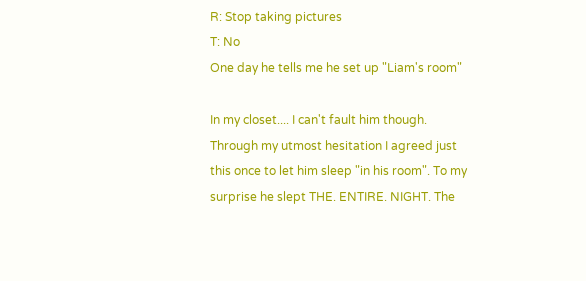R: Stop taking pictures
T: No
One day he tells me he set up "Liam's room"

In my closet.... I can't fault him though. Through my utmost hesitation I agreed just this once to let him sleep "in his room". To my surprise he slept THE. ENTIRE. NIGHT. The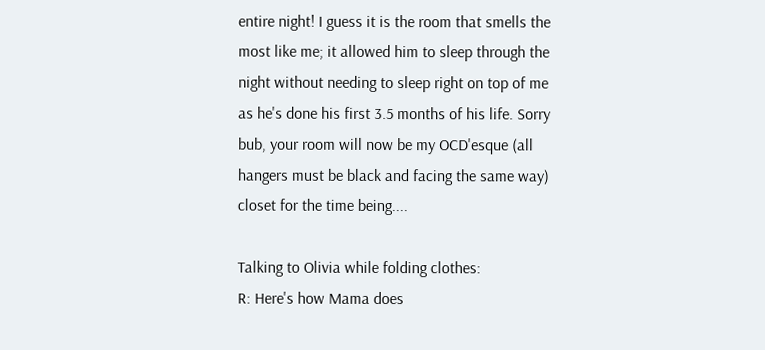entire night! I guess it is the room that smells the most like me; it allowed him to sleep through the night without needing to sleep right on top of me as he's done his first 3.5 months of his life. Sorry bub, your room will now be my OCD'esque (all hangers must be black and facing the same way) closet for the time being....

Talking to Olivia while folding clothes:
R: Here's how Mama does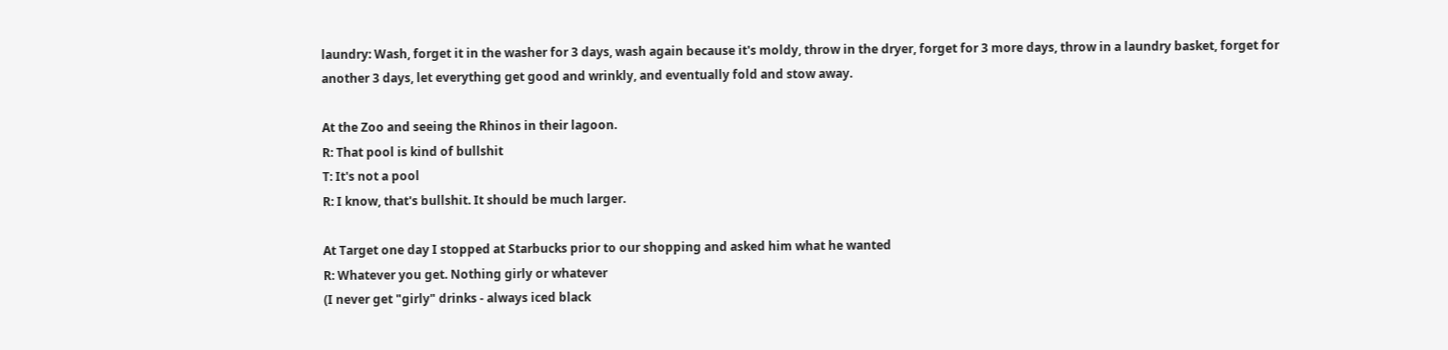laundry: Wash, forget it in the washer for 3 days, wash again because it's moldy, throw in the dryer, forget for 3 more days, throw in a laundry basket, forget for another 3 days, let everything get good and wrinkly, and eventually fold and stow away.

At the Zoo and seeing the Rhinos in their lagoon.
R: That pool is kind of bullshit
T: It's not a pool
R: I know, that's bullshit. It should be much larger.

At Target one day I stopped at Starbucks prior to our shopping and asked him what he wanted
R: Whatever you get. Nothing girly or whatever
(I never get "girly" drinks - always iced black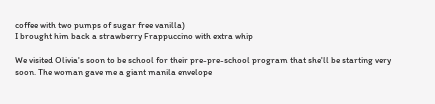coffee with two pumps of sugar free vanilla)
I brought him back a strawberry Frappuccino with extra whip

We visited Olivia's soon to be school for their pre-pre-school program that she'll be starting very soon. The woman gave me a giant manila envelope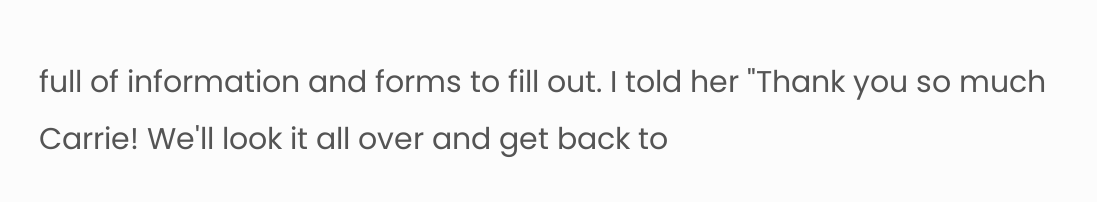full of information and forms to fill out. I told her "Thank you so much Carrie! We'll look it all over and get back to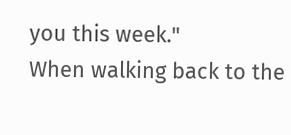you this week."
When walking back to the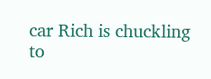car Rich is chuckling to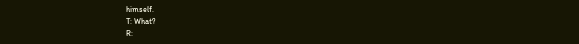himself.
T: What?
R: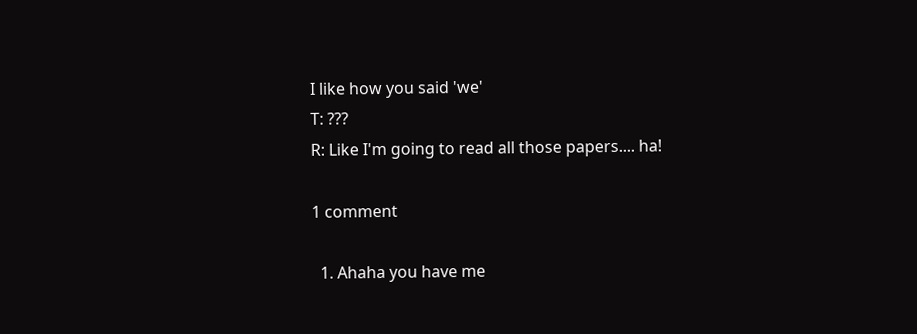I like how you said 'we'
T: ???
R: Like I'm going to read all those papers.... ha!

1 comment

  1. Ahaha you have me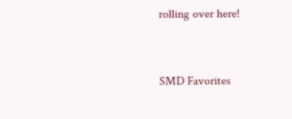rolling over here!


SMD Favorites